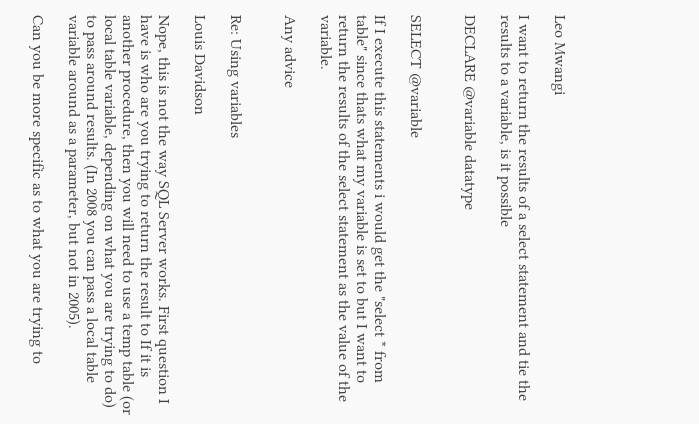Leo Mwangi

I want to return the results of a select statement and tie the results to a variable, is it possible

DECLARE @variable datatype


SELECT @variable

If I execute this statements i would get the "select * from table" since thats what my variable is set to but I want to return the results of the select statement as the value of the variable.

Any advice


Re: Using variables

Louis Davidson

Nope, this is not the way SQL Server works. First question I have is who are you trying to return the result to If it is another procedure, then you will need to use a temp table (or local table variable, depending on what you are trying to do) to pass around results. (In 2008 you can pass a local table variable around as a parameter, but not in 2005).

Can you be more specific as to what you are trying to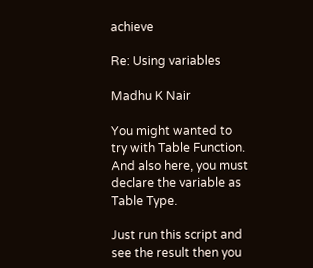achieve

Re: Using variables

Madhu K Nair

You might wanted to try with Table Function. And also here, you must declare the variable as Table Type.

Just run this script and see the result then you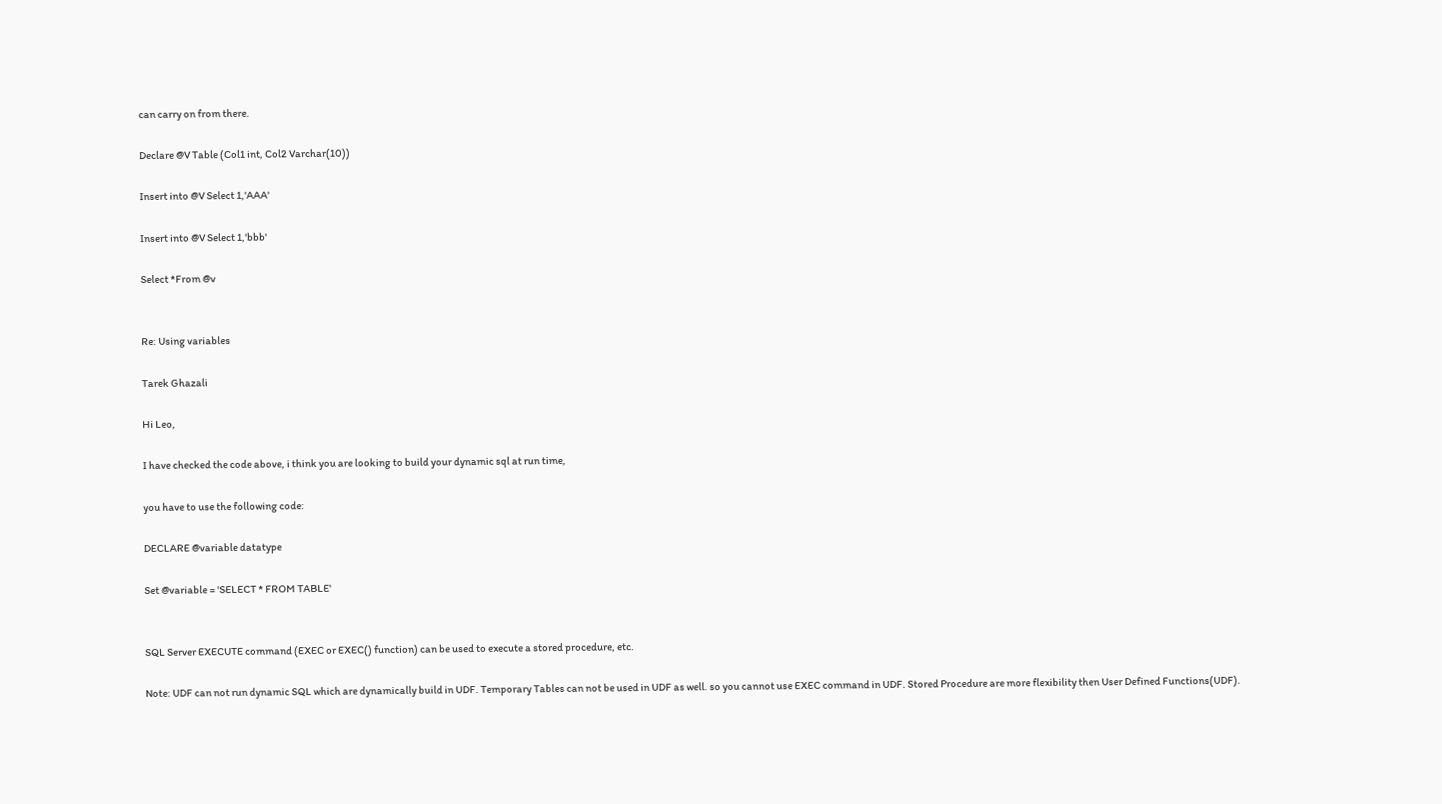can carry on from there.

Declare @V Table (Col1 int, Col2 Varchar(10))

Insert into @V Select 1,'AAA'

Insert into @V Select 1,'bbb'

Select *From @v


Re: Using variables

Tarek Ghazali

Hi Leo,

I have checked the code above, i think you are looking to build your dynamic sql at run time,

you have to use the following code:

DECLARE @variable datatype

Set @variable = 'SELECT * FROM TABLE'


SQL Server EXECUTE command (EXEC or EXEC() function) can be used to execute a stored procedure, etc.

Note: UDF can not run dynamic SQL which are dynamically build in UDF. Temporary Tables can not be used in UDF as well. so you cannot use EXEC command in UDF. Stored Procedure are more flexibility then User Defined Functions(UDF).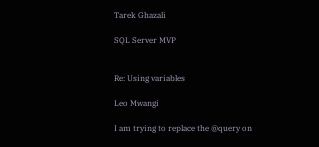Tarek Ghazali

SQL Server MVP


Re: Using variables

Leo Mwangi

I am trying to replace the @query on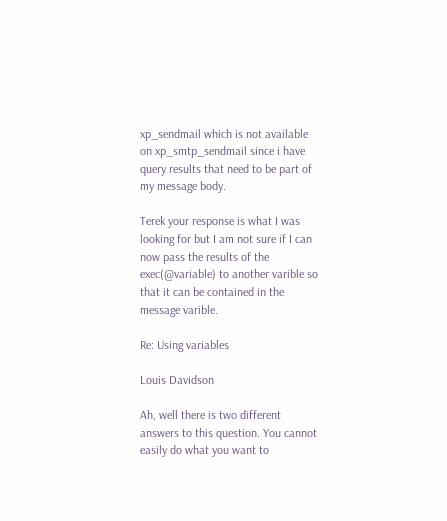xp_sendmail which is not available on xp_smtp_sendmail since i have query results that need to be part of my message body.

Terek your response is what I was looking for but I am not sure if I can now pass the results of the exec(@variable) to another varible so that it can be contained in the message varible.

Re: Using variables

Louis Davidson

Ah, well there is two different answers to this question. You cannot easily do what you want to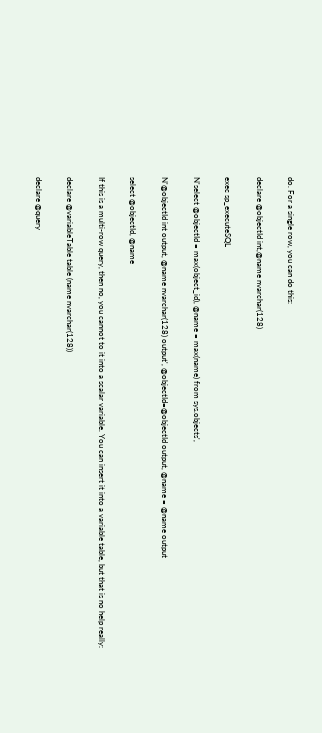do. For a single row, you can do this:

declare @objectId int,@name nvarchar(128)

exec sp_executeSQL

N'select @objectId = max(object_id), @name = max(name) from sys.objects',

N'@objectId int output, @name nvarchar(128) output', @objectId=@objectId output, @name = @name output

select @objectId, @name

If this is a multi-row query, then no, you cannot to it into a scalar variable. You can insert it into a variable table, but that is no help really:

declare @variableTable table (name nvarchar(128))

declare @query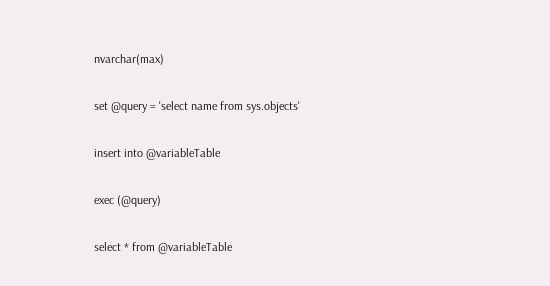nvarchar(max)

set @query = 'select name from sys.objects'

insert into @variableTable

exec (@query)

select * from @variableTable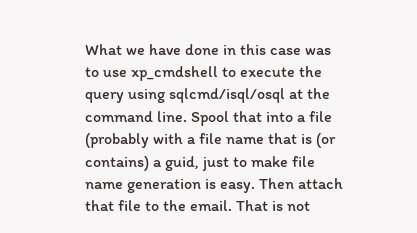What we have done in this case was to use xp_cmdshell to execute the query using sqlcmd/isql/osql at the command line. Spool that into a file (probably with a file name that is (or contains) a guid, just to make file name generation is easy. Then attach that file to the email. That is not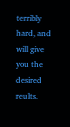terribly hard, and will give you the desired reults.